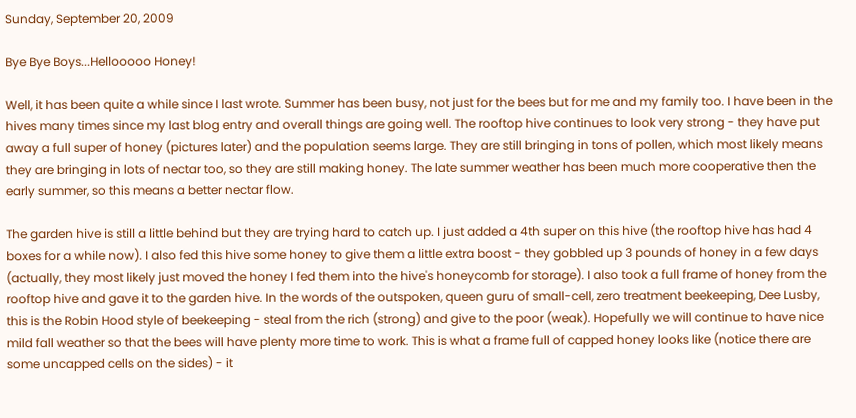Sunday, September 20, 2009

Bye Bye Boys...Hellooooo Honey!

Well, it has been quite a while since I last wrote. Summer has been busy, not just for the bees but for me and my family too. I have been in the hives many times since my last blog entry and overall things are going well. The rooftop hive continues to look very strong - they have put away a full super of honey (pictures later) and the population seems large. They are still bringing in tons of pollen, which most likely means they are bringing in lots of nectar too, so they are still making honey. The late summer weather has been much more cooperative then the early summer, so this means a better nectar flow.

The garden hive is still a little behind but they are trying hard to catch up. I just added a 4th super on this hive (the rooftop hive has had 4 boxes for a while now). I also fed this hive some honey to give them a little extra boost - they gobbled up 3 pounds of honey in a few days (actually, they most likely just moved the honey I fed them into the hive's honeycomb for storage). I also took a full frame of honey from the rooftop hive and gave it to the garden hive. In the words of the outspoken, queen guru of small-cell, zero treatment beekeeping, Dee Lusby, this is the Robin Hood style of beekeeping - steal from the rich (strong) and give to the poor (weak). Hopefully we will continue to have nice mild fall weather so that the bees will have plenty more time to work. This is what a frame full of capped honey looks like (notice there are some uncapped cells on the sides) - it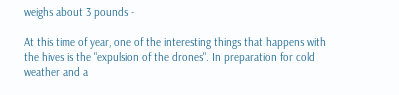weighs about 3 pounds -

At this time of year, one of the interesting things that happens with the hives is the "expulsion of the drones". In preparation for cold weather and a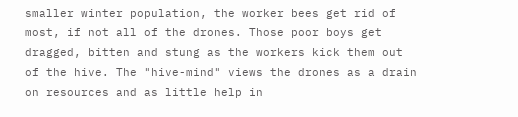smaller winter population, the worker bees get rid of most, if not all of the drones. Those poor boys get dragged, bitten and stung as the workers kick them out of the hive. The "hive-mind" views the drones as a drain on resources and as little help in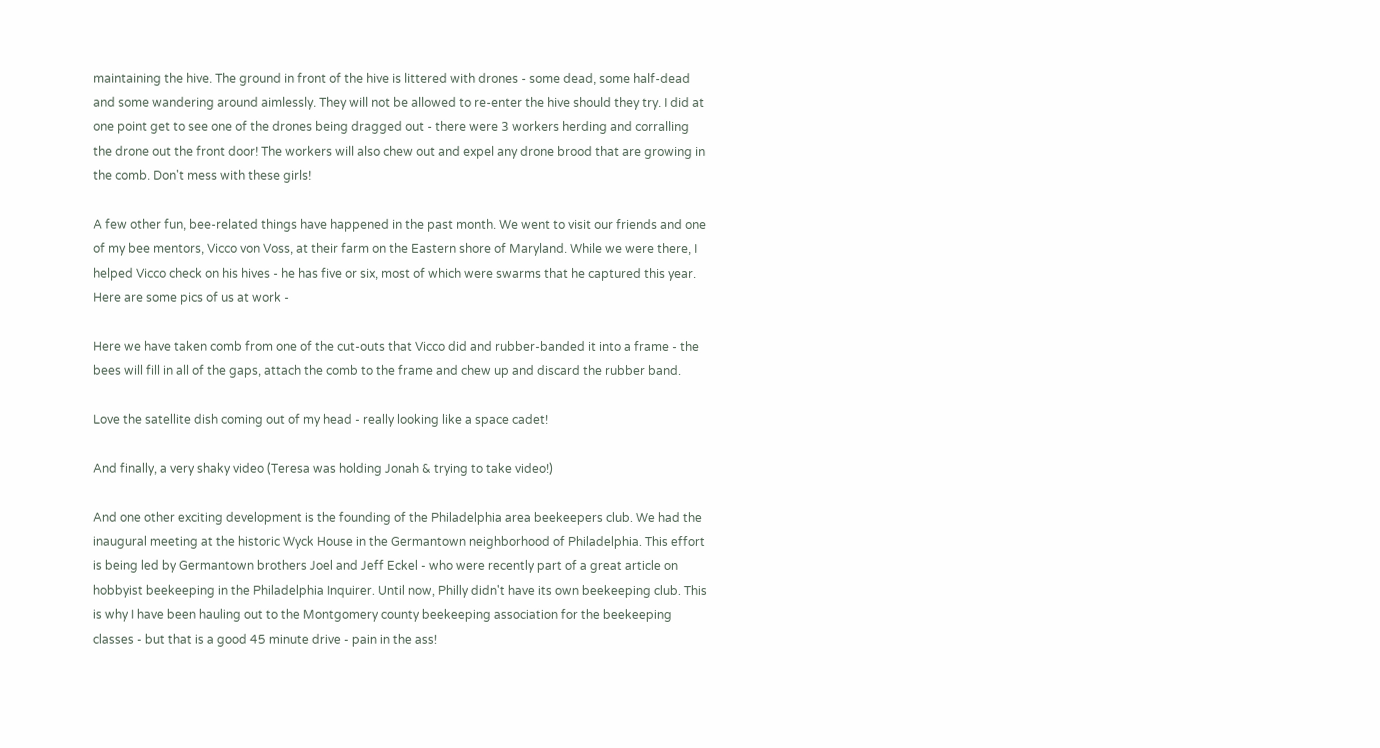maintaining the hive. The ground in front of the hive is littered with drones - some dead, some half-dead and some wandering around aimlessly. They will not be allowed to re-enter the hive should they try. I did at one point get to see one of the drones being dragged out - there were 3 workers herding and corralling the drone out the front door! The workers will also chew out and expel any drone brood that are growing in the comb. Don't mess with these girls!

A few other fun, bee-related things have happened in the past month. We went to visit our friends and one of my bee mentors, Vicco von Voss, at their farm on the Eastern shore of Maryland. While we were there, I helped Vicco check on his hives - he has five or six, most of which were swarms that he captured this year. Here are some pics of us at work -

Here we have taken comb from one of the cut-outs that Vicco did and rubber-banded it into a frame - the bees will fill in all of the gaps, attach the comb to the frame and chew up and discard the rubber band.

Love the satellite dish coming out of my head - really looking like a space cadet!

And finally, a very shaky video (Teresa was holding Jonah & trying to take video!)

And one other exciting development is the founding of the Philadelphia area beekeepers club. We had the inaugural meeting at the historic Wyck House in the Germantown neighborhood of Philadelphia. This effort is being led by Germantown brothers Joel and Jeff Eckel - who were recently part of a great article on hobbyist beekeeping in the Philadelphia Inquirer. Until now, Philly didn't have its own beekeeping club. This is why I have been hauling out to the Montgomery county beekeeping association for the beekeeping classes - but that is a good 45 minute drive - pain in the ass!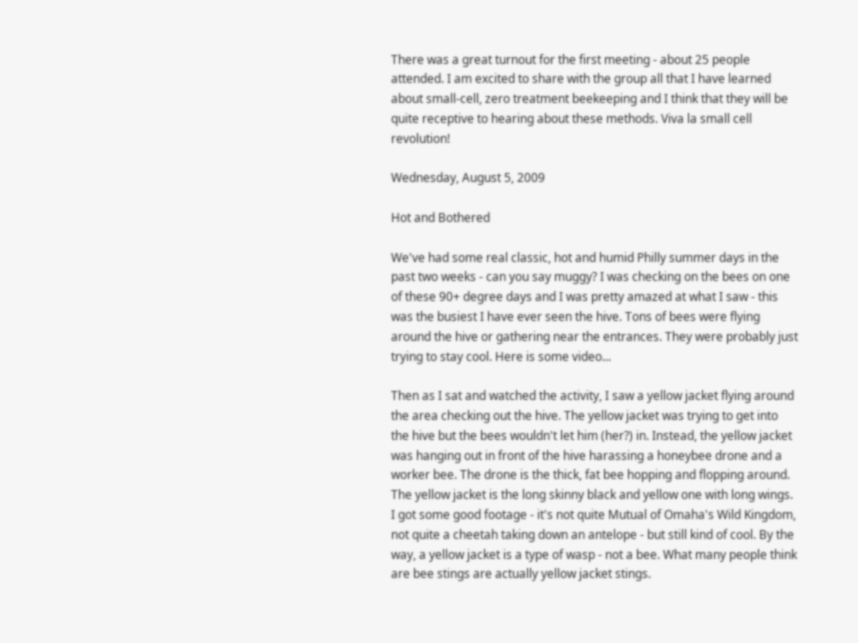There was a great turnout for the first meeting - about 25 people attended. I am excited to share with the group all that I have learned about small-cell, zero treatment beekeeping and I think that they will be quite receptive to hearing about these methods. Viva la small cell revolution!

Wednesday, August 5, 2009

Hot and Bothered

We've had some real classic, hot and humid Philly summer days in the past two weeks - can you say muggy? I was checking on the bees on one of these 90+ degree days and I was pretty amazed at what I saw - this was the busiest I have ever seen the hive. Tons of bees were flying around the hive or gathering near the entrances. They were probably just trying to stay cool. Here is some video...

Then as I sat and watched the activity, I saw a yellow jacket flying around the area checking out the hive. The yellow jacket was trying to get into the hive but the bees wouldn't let him (her?) in. Instead, the yellow jacket was hanging out in front of the hive harassing a honeybee drone and a worker bee. The drone is the thick, fat bee hopping and flopping around. The yellow jacket is the long skinny black and yellow one with long wings. I got some good footage - it's not quite Mutual of Omaha's Wild Kingdom, not quite a cheetah taking down an antelope - but still kind of cool. By the way, a yellow jacket is a type of wasp - not a bee. What many people think are bee stings are actually yellow jacket stings.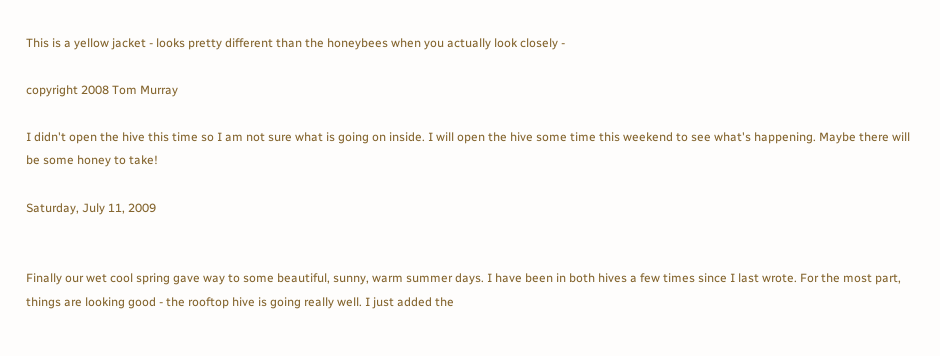This is a yellow jacket - looks pretty different than the honeybees when you actually look closely -

copyright 2008 Tom Murray

I didn't open the hive this time so I am not sure what is going on inside. I will open the hive some time this weekend to see what's happening. Maybe there will be some honey to take!

Saturday, July 11, 2009


Finally our wet cool spring gave way to some beautiful, sunny, warm summer days. I have been in both hives a few times since I last wrote. For the most part, things are looking good - the rooftop hive is going really well. I just added the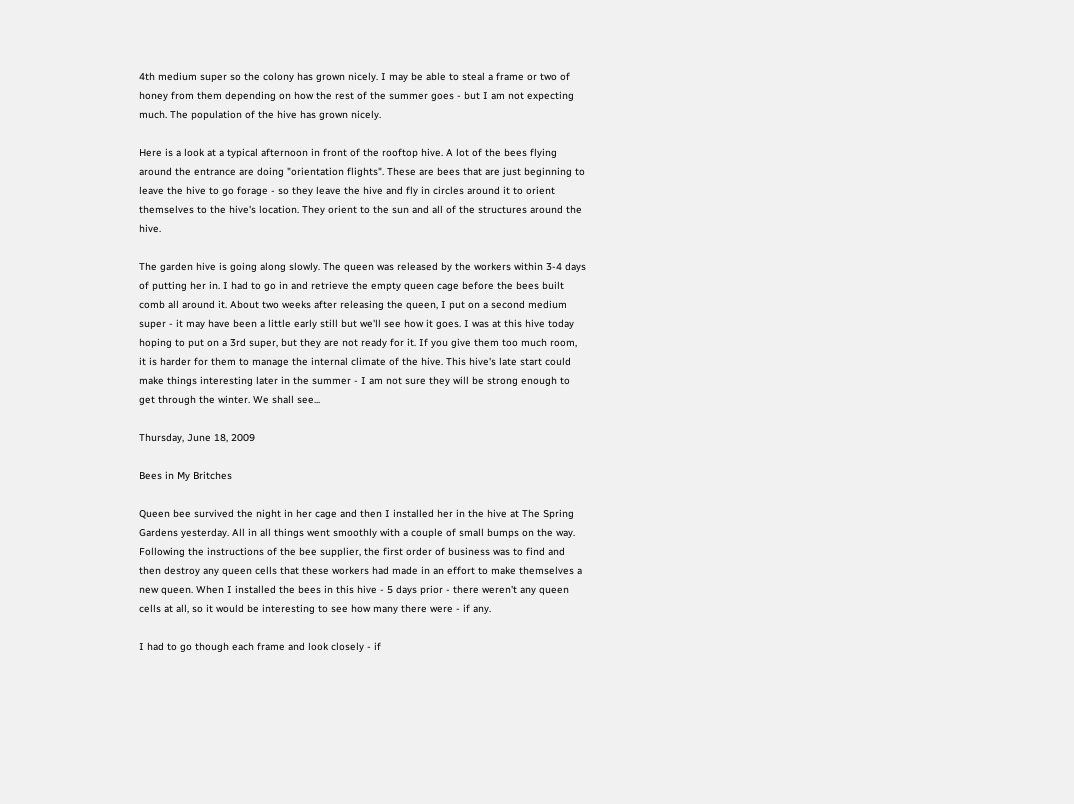4th medium super so the colony has grown nicely. I may be able to steal a frame or two of honey from them depending on how the rest of the summer goes - but I am not expecting much. The population of the hive has grown nicely.

Here is a look at a typical afternoon in front of the rooftop hive. A lot of the bees flying around the entrance are doing "orientation flights". These are bees that are just beginning to leave the hive to go forage - so they leave the hive and fly in circles around it to orient themselves to the hive's location. They orient to the sun and all of the structures around the hive.

The garden hive is going along slowly. The queen was released by the workers within 3-4 days of putting her in. I had to go in and retrieve the empty queen cage before the bees built comb all around it. About two weeks after releasing the queen, I put on a second medium super - it may have been a little early still but we'll see how it goes. I was at this hive today hoping to put on a 3rd super, but they are not ready for it. If you give them too much room, it is harder for them to manage the internal climate of the hive. This hive's late start could make things interesting later in the summer - I am not sure they will be strong enough to get through the winter. We shall see...

Thursday, June 18, 2009

Bees in My Britches

Queen bee survived the night in her cage and then I installed her in the hive at The Spring Gardens yesterday. All in all things went smoothly with a couple of small bumps on the way. Following the instructions of the bee supplier, the first order of business was to find and then destroy any queen cells that these workers had made in an effort to make themselves a new queen. When I installed the bees in this hive - 5 days prior - there weren't any queen cells at all, so it would be interesting to see how many there were - if any.

I had to go though each frame and look closely - if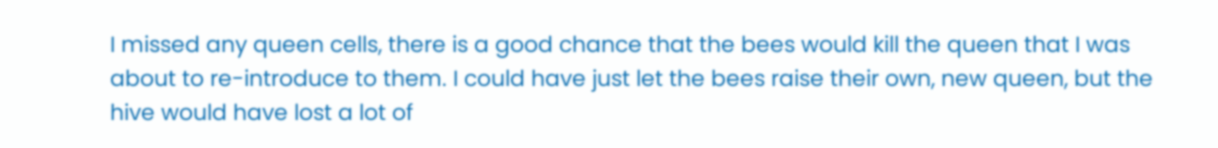I missed any queen cells, there is a good chance that the bees would kill the queen that I was about to re-introduce to them. I could have just let the bees raise their own, new queen, but the hive would have lost a lot of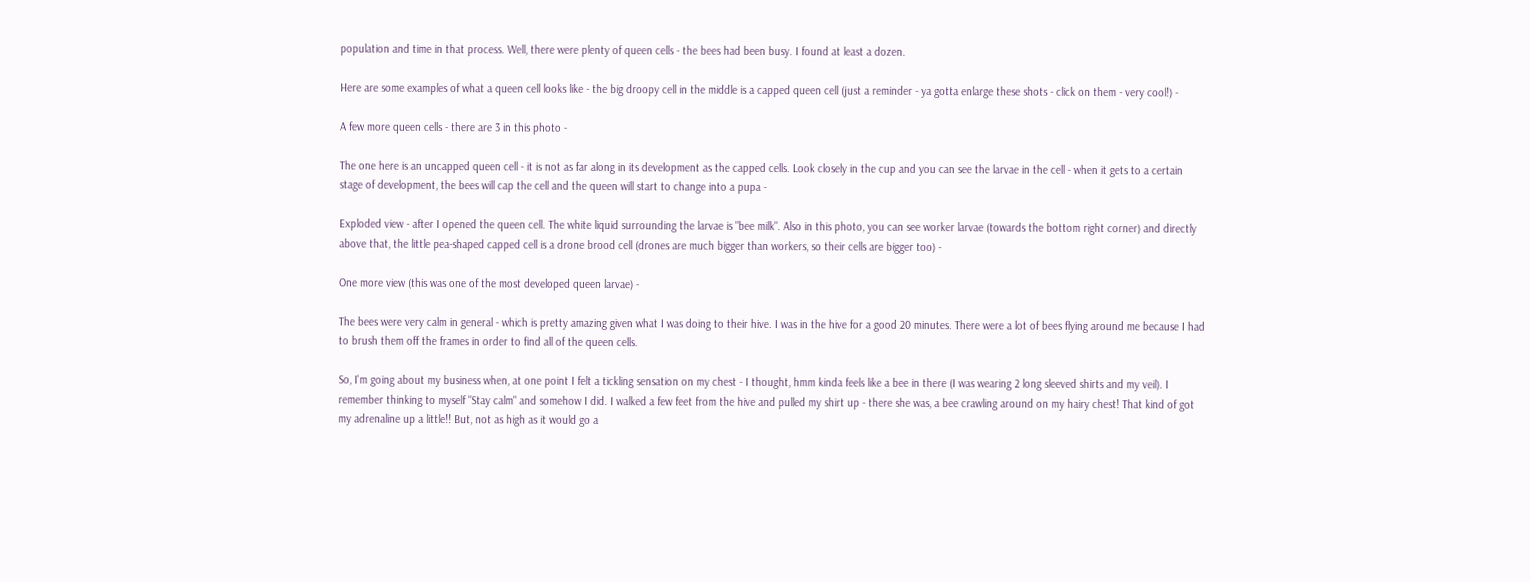population and time in that process. Well, there were plenty of queen cells - the bees had been busy. I found at least a dozen.

Here are some examples of what a queen cell looks like - the big droopy cell in the middle is a capped queen cell (just a reminder - ya gotta enlarge these shots - click on them - very cool!) -

A few more queen cells - there are 3 in this photo -

The one here is an uncapped queen cell - it is not as far along in its development as the capped cells. Look closely in the cup and you can see the larvae in the cell - when it gets to a certain stage of development, the bees will cap the cell and the queen will start to change into a pupa -

Exploded view - after I opened the queen cell. The white liquid surrounding the larvae is "bee milk". Also in this photo, you can see worker larvae (towards the bottom right corner) and directly above that, the little pea-shaped capped cell is a drone brood cell (drones are much bigger than workers, so their cells are bigger too) -

One more view (this was one of the most developed queen larvae) -

The bees were very calm in general - which is pretty amazing given what I was doing to their hive. I was in the hive for a good 20 minutes. There were a lot of bees flying around me because I had to brush them off the frames in order to find all of the queen cells.

So, I'm going about my business when, at one point I felt a tickling sensation on my chest - I thought, hmm kinda feels like a bee in there (I was wearing 2 long sleeved shirts and my veil). I remember thinking to myself "Stay calm" and somehow I did. I walked a few feet from the hive and pulled my shirt up - there she was, a bee crawling around on my hairy chest! That kind of got my adrenaline up a little!! But, not as high as it would go a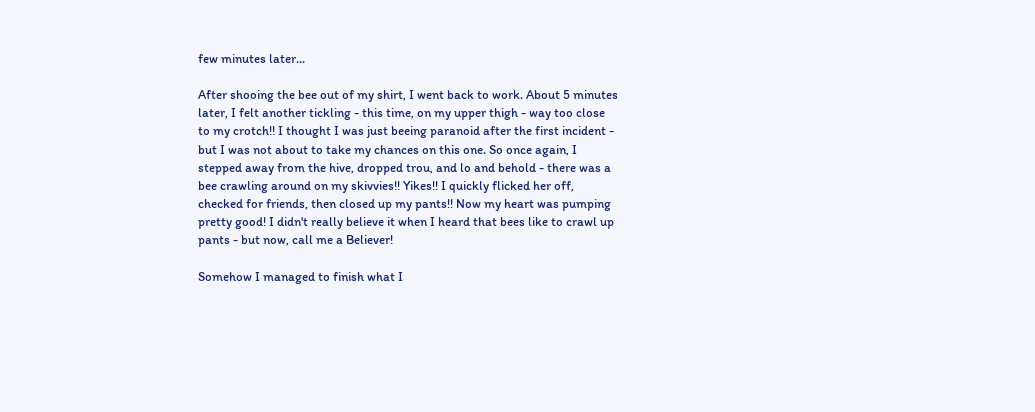few minutes later...

After shooing the bee out of my shirt, I went back to work. About 5 minutes later, I felt another tickling - this time, on my upper thigh - way too close to my crotch!! I thought I was just beeing paranoid after the first incident - but I was not about to take my chances on this one. So once again, I stepped away from the hive, dropped trou, and lo and behold - there was a bee crawling around on my skivvies!! Yikes!! I quickly flicked her off, checked for friends, then closed up my pants!! Now my heart was pumping pretty good! I didn't really believe it when I heard that bees like to crawl up pants - but now, call me a Believer!

Somehow I managed to finish what I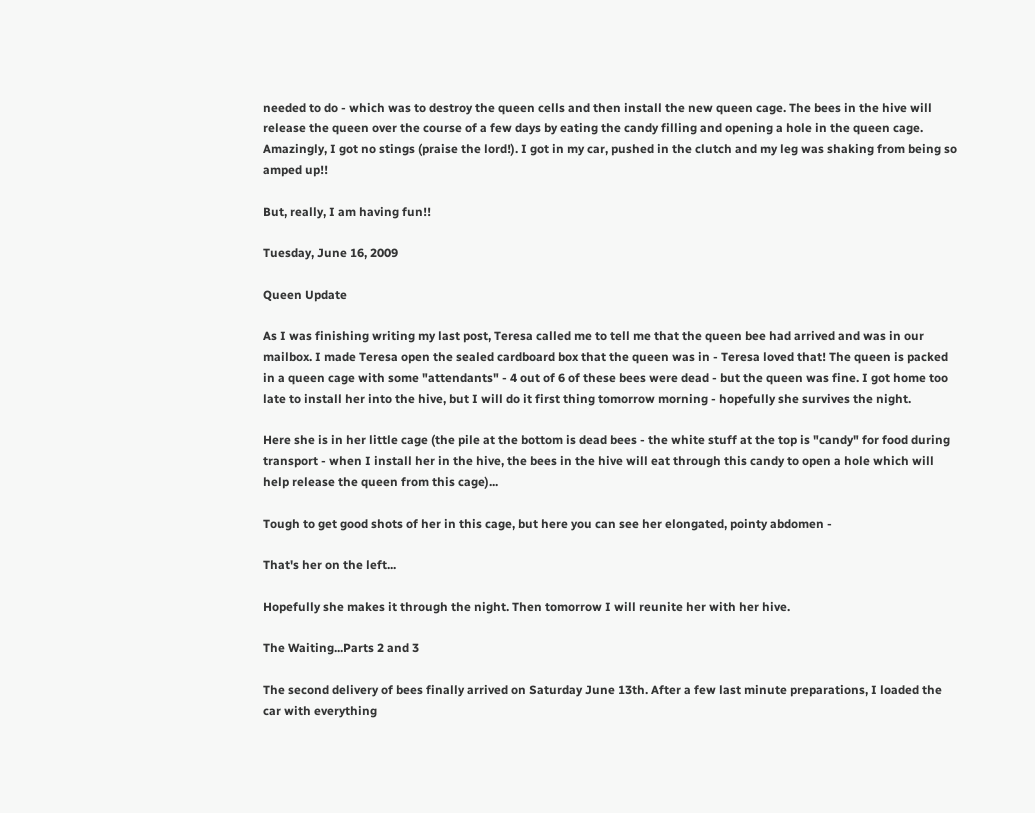needed to do - which was to destroy the queen cells and then install the new queen cage. The bees in the hive will release the queen over the course of a few days by eating the candy filling and opening a hole in the queen cage. Amazingly, I got no stings (praise the lord!). I got in my car, pushed in the clutch and my leg was shaking from being so amped up!!

But, really, I am having fun!!

Tuesday, June 16, 2009

Queen Update

As I was finishing writing my last post, Teresa called me to tell me that the queen bee had arrived and was in our mailbox. I made Teresa open the sealed cardboard box that the queen was in - Teresa loved that! The queen is packed in a queen cage with some "attendants" - 4 out of 6 of these bees were dead - but the queen was fine. I got home too late to install her into the hive, but I will do it first thing tomorrow morning - hopefully she survives the night.

Here she is in her little cage (the pile at the bottom is dead bees - the white stuff at the top is "candy" for food during transport - when I install her in the hive, the bees in the hive will eat through this candy to open a hole which will help release the queen from this cage)...

Tough to get good shots of her in this cage, but here you can see her elongated, pointy abdomen -

That's her on the left...

Hopefully she makes it through the night. Then tomorrow I will reunite her with her hive.

The Waiting...Parts 2 and 3

The second delivery of bees finally arrived on Saturday June 13th. After a few last minute preparations, I loaded the car with everything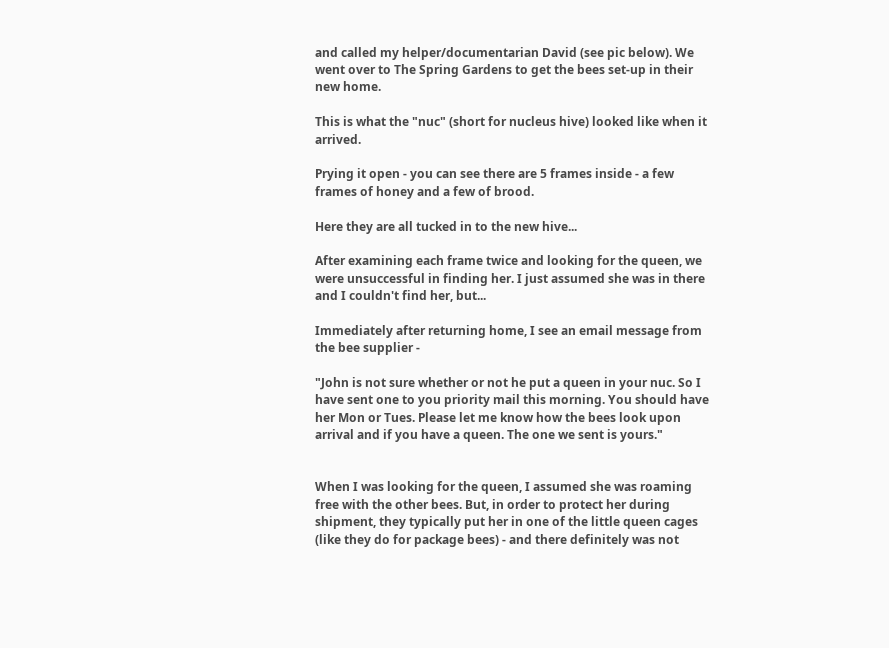and called my helper/documentarian David (see pic below). We went over to The Spring Gardens to get the bees set-up in their new home.

This is what the "nuc" (short for nucleus hive) looked like when it arrived.

Prying it open - you can see there are 5 frames inside - a few frames of honey and a few of brood.

Here they are all tucked in to the new hive...

After examining each frame twice and looking for the queen, we were unsuccessful in finding her. I just assumed she was in there and I couldn't find her, but...

Immediately after returning home, I see an email message from the bee supplier -

"John is not sure whether or not he put a queen in your nuc. So I have sent one to you priority mail this morning. You should have her Mon or Tues. Please let me know how the bees look upon arrival and if you have a queen. The one we sent is yours."


When I was looking for the queen, I assumed she was roaming free with the other bees. But, in order to protect her during shipment, they typically put her in one of the little queen cages (like they do for package bees) - and there definitely was not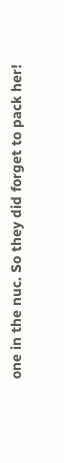one in the nuc. So they did forget to pack her!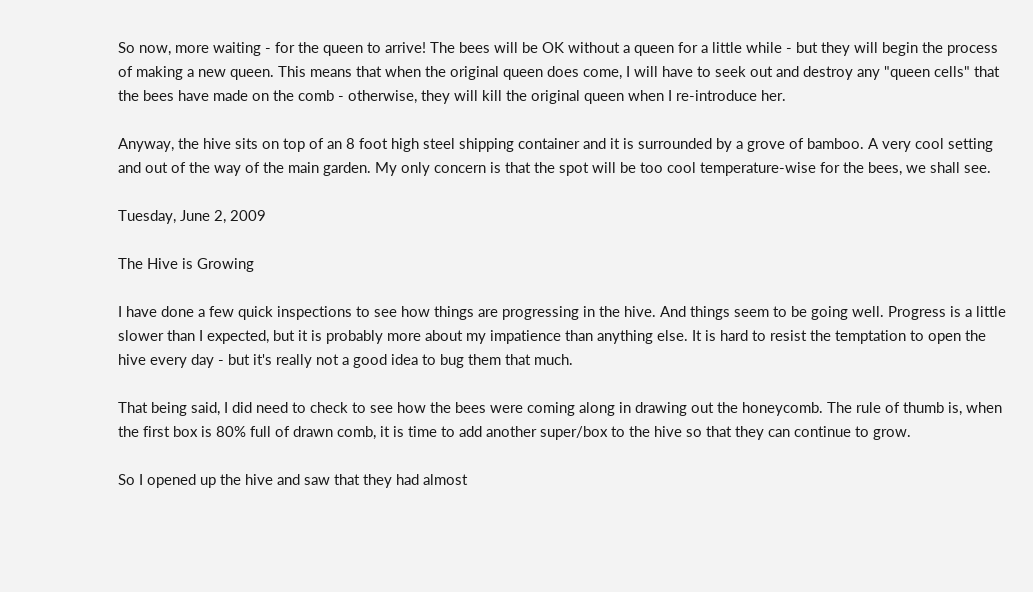So now, more waiting - for the queen to arrive! The bees will be OK without a queen for a little while - but they will begin the process of making a new queen. This means that when the original queen does come, I will have to seek out and destroy any "queen cells" that the bees have made on the comb - otherwise, they will kill the original queen when I re-introduce her.

Anyway, the hive sits on top of an 8 foot high steel shipping container and it is surrounded by a grove of bamboo. A very cool setting and out of the way of the main garden. My only concern is that the spot will be too cool temperature-wise for the bees, we shall see.

Tuesday, June 2, 2009

The Hive is Growing

I have done a few quick inspections to see how things are progressing in the hive. And things seem to be going well. Progress is a little slower than I expected, but it is probably more about my impatience than anything else. It is hard to resist the temptation to open the hive every day - but it's really not a good idea to bug them that much.

That being said, I did need to check to see how the bees were coming along in drawing out the honeycomb. The rule of thumb is, when the first box is 80% full of drawn comb, it is time to add another super/box to the hive so that they can continue to grow.

So I opened up the hive and saw that they had almost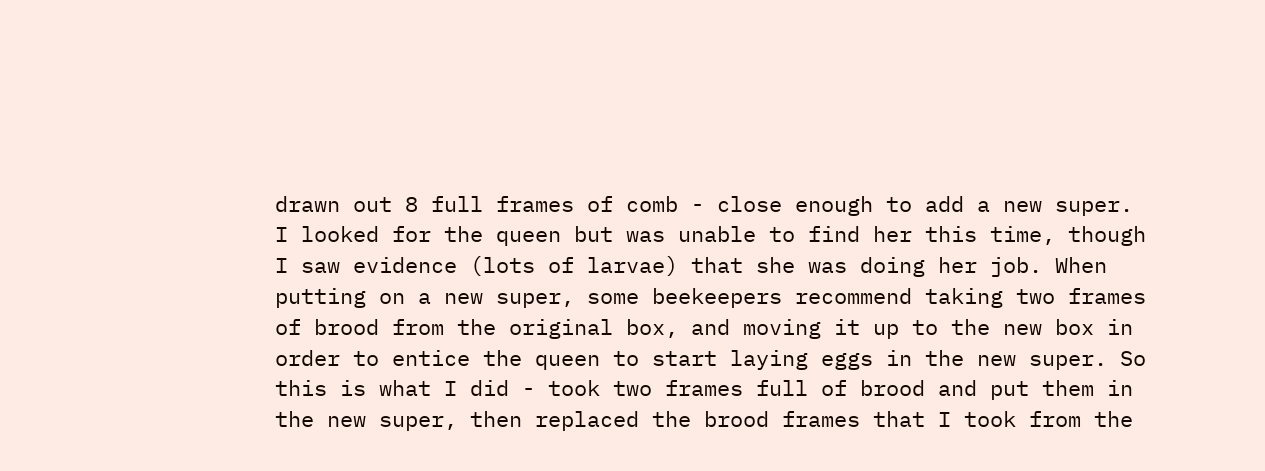drawn out 8 full frames of comb - close enough to add a new super. I looked for the queen but was unable to find her this time, though I saw evidence (lots of larvae) that she was doing her job. When putting on a new super, some beekeepers recommend taking two frames of brood from the original box, and moving it up to the new box in order to entice the queen to start laying eggs in the new super. So this is what I did - took two frames full of brood and put them in the new super, then replaced the brood frames that I took from the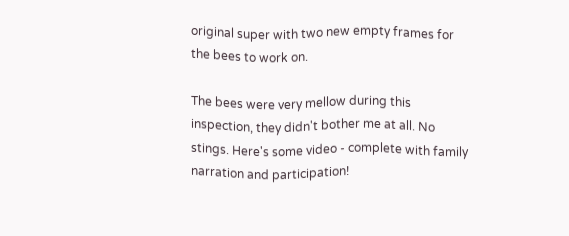original super with two new empty frames for the bees to work on.

The bees were very mellow during this inspection, they didn't bother me at all. No stings. Here's some video - complete with family narration and participation!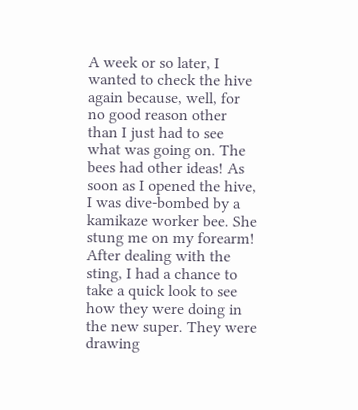A week or so later, I wanted to check the hive again because, well, for no good reason other than I just had to see what was going on. The bees had other ideas! As soon as I opened the hive, I was dive-bombed by a kamikaze worker bee. She stung me on my forearm! After dealing with the sting, I had a chance to take a quick look to see how they were doing in the new super. They were drawing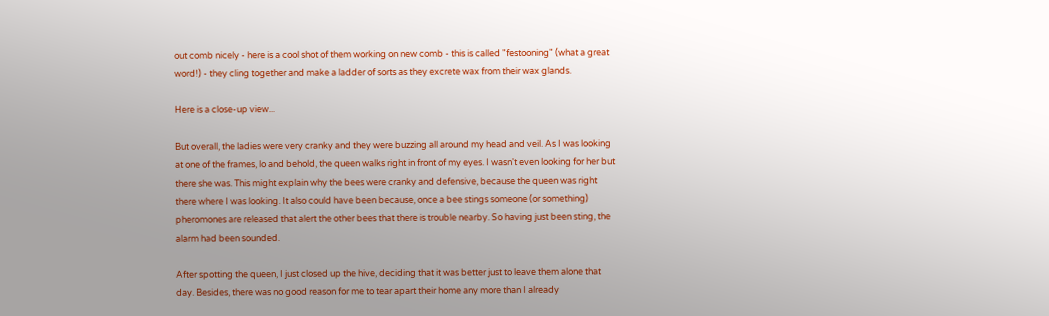out comb nicely - here is a cool shot of them working on new comb - this is called "festooning" (what a great word!) - they cling together and make a ladder of sorts as they excrete wax from their wax glands.

Here is a close-up view...

But overall, the ladies were very cranky and they were buzzing all around my head and veil. As I was looking at one of the frames, lo and behold, the queen walks right in front of my eyes. I wasn't even looking for her but there she was. This might explain why the bees were cranky and defensive, because the queen was right there where I was looking. It also could have been because, once a bee stings someone (or something) pheromones are released that alert the other bees that there is trouble nearby. So having just been sting, the alarm had been sounded.

After spotting the queen, I just closed up the hive, deciding that it was better just to leave them alone that day. Besides, there was no good reason for me to tear apart their home any more than I already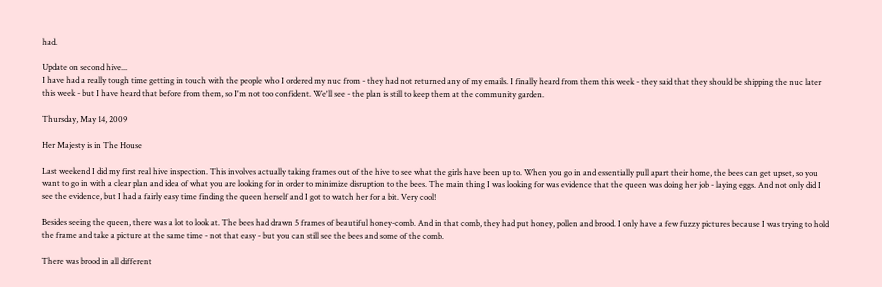had.

Update on second hive...
I have had a really tough time getting in touch with the people who I ordered my nuc from - they had not returned any of my emails. I finally heard from them this week - they said that they should be shipping the nuc later this week - but I have heard that before from them, so I'm not too confident. We'll see - the plan is still to keep them at the community garden.

Thursday, May 14, 2009

Her Majesty is in The House

Last weekend I did my first real hive inspection. This involves actually taking frames out of the hive to see what the girls have been up to. When you go in and essentially pull apart their home, the bees can get upset, so you want to go in with a clear plan and idea of what you are looking for in order to minimize disruption to the bees. The main thing I was looking for was evidence that the queen was doing her job - laying eggs. And not only did I see the evidence, but I had a fairly easy time finding the queen herself and I got to watch her for a bit. Very cool!

Besides seeing the queen, there was a lot to look at. The bees had drawn 5 frames of beautiful honey-comb. And in that comb, they had put honey, pollen and brood. I only have a few fuzzy pictures because I was trying to hold the frame and take a picture at the same time - not that easy - but you can still see the bees and some of the comb.

There was brood in all different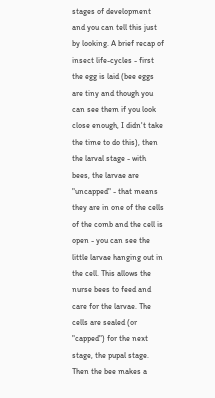stages of development and you can tell this just by looking. A brief recap of insect life-cycles - first the egg is laid (bee eggs are tiny and though you can see them if you look close enough, I didn't take the time to do this), then the larval stage - with bees, the larvae are "uncapped" - that means they are in one of the cells of the comb and the cell is open - you can see the little larvae hanging out in the cell. This allows the nurse bees to feed and care for the larvae. The cells are sealed (or "capped") for the next stage, the pupal stage. Then the bee makes a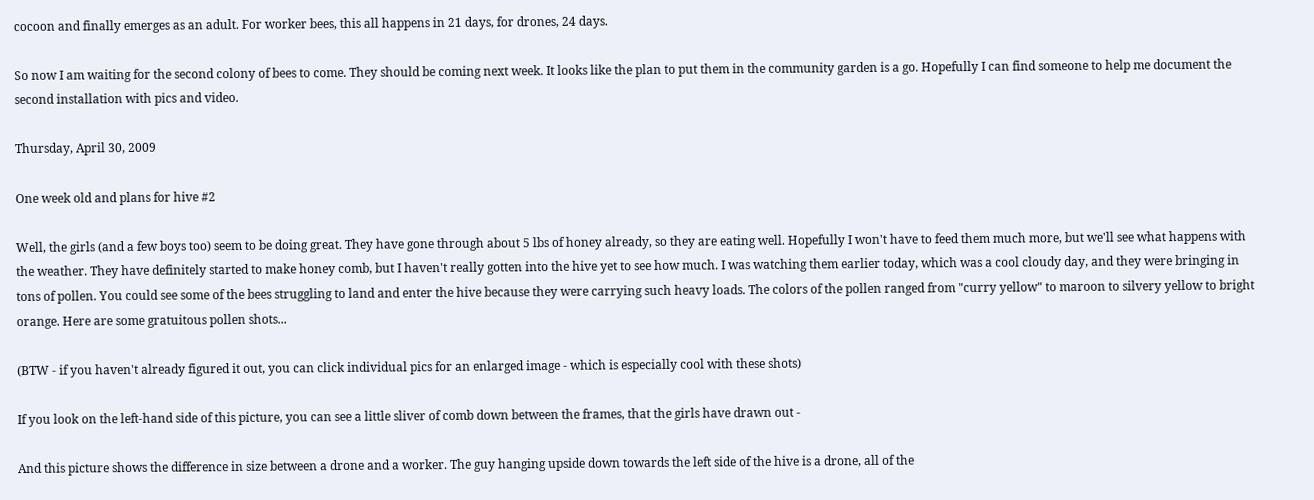cocoon and finally emerges as an adult. For worker bees, this all happens in 21 days, for drones, 24 days.

So now I am waiting for the second colony of bees to come. They should be coming next week. It looks like the plan to put them in the community garden is a go. Hopefully I can find someone to help me document the second installation with pics and video.

Thursday, April 30, 2009

One week old and plans for hive #2

Well, the girls (and a few boys too) seem to be doing great. They have gone through about 5 lbs of honey already, so they are eating well. Hopefully I won't have to feed them much more, but we'll see what happens with the weather. They have definitely started to make honey comb, but I haven't really gotten into the hive yet to see how much. I was watching them earlier today, which was a cool cloudy day, and they were bringing in tons of pollen. You could see some of the bees struggling to land and enter the hive because they were carrying such heavy loads. The colors of the pollen ranged from "curry yellow" to maroon to silvery yellow to bright orange. Here are some gratuitous pollen shots...

(BTW - if you haven't already figured it out, you can click individual pics for an enlarged image - which is especially cool with these shots)

If you look on the left-hand side of this picture, you can see a little sliver of comb down between the frames, that the girls have drawn out -

And this picture shows the difference in size between a drone and a worker. The guy hanging upside down towards the left side of the hive is a drone, all of the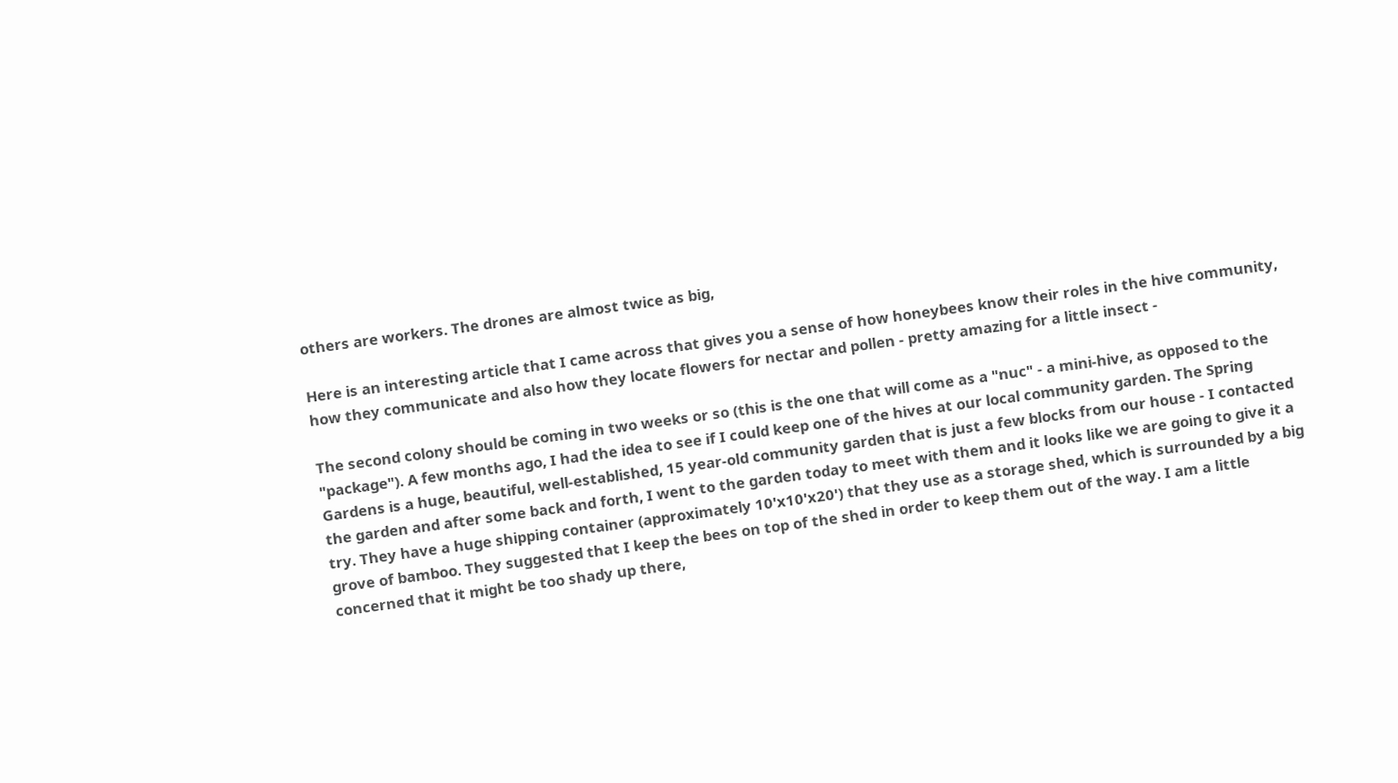others are workers. The drones are almost twice as big,

Here is an interesting article that I came across that gives you a sense of how honeybees know their roles in the hive community, how they communicate and also how they locate flowers for nectar and pollen - pretty amazing for a little insect -

The second colony should be coming in two weeks or so (this is the one that will come as a "nuc" - a mini-hive, as opposed to the "package"). A few months ago, I had the idea to see if I could keep one of the hives at our local community garden. The Spring Gardens is a huge, beautiful, well-established, 15 year-old community garden that is just a few blocks from our house - I contacted the garden and after some back and forth, I went to the garden today to meet with them and it looks like we are going to give it a try. They have a huge shipping container (approximately 10'x10'x20') that they use as a storage shed, which is surrounded by a big grove of bamboo. They suggested that I keep the bees on top of the shed in order to keep them out of the way. I am a little concerned that it might be too shady up there,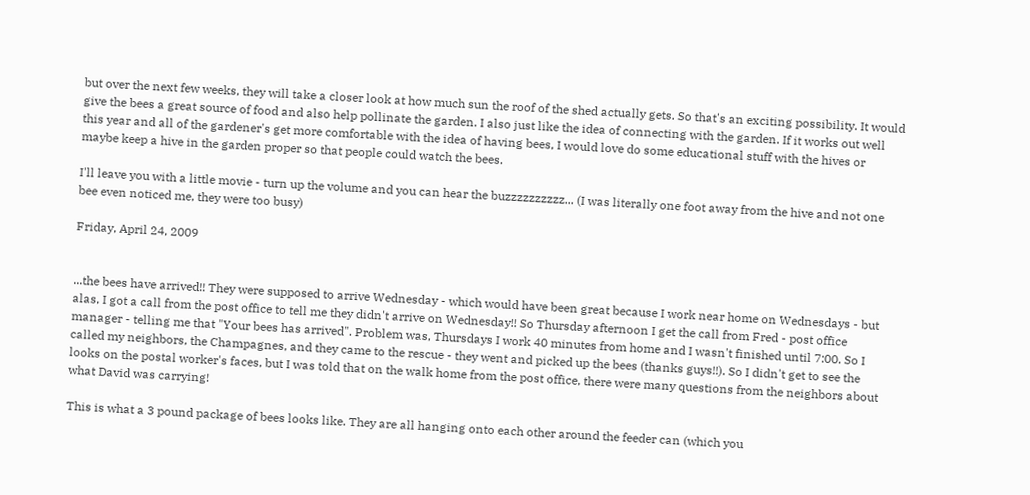but over the next few weeks, they will take a closer look at how much sun the roof of the shed actually gets. So that's an exciting possibility. It would give the bees a great source of food and also help pollinate the garden. I also just like the idea of connecting with the garden. If it works out well this year and all of the gardener's get more comfortable with the idea of having bees, I would love do some educational stuff with the hives or maybe keep a hive in the garden proper so that people could watch the bees.

I'll leave you with a little movie - turn up the volume and you can hear the buzzzzzzzzzz... (I was literally one foot away from the hive and not one bee even noticed me, they were too busy)

Friday, April 24, 2009


...the bees have arrived!! They were supposed to arrive Wednesday - which would have been great because I work near home on Wednesdays - but alas, I got a call from the post office to tell me they didn't arrive on Wednesday!! So Thursday afternoon I get the call from Fred - post office manager - telling me that "Your bees has arrived". Problem was, Thursdays I work 40 minutes from home and I wasn't finished until 7:00. So I called my neighbors, the Champagnes, and they came to the rescue - they went and picked up the bees (thanks guys!!). So I didn't get to see the looks on the postal worker's faces, but I was told that on the walk home from the post office, there were many questions from the neighbors about what David was carrying!

This is what a 3 pound package of bees looks like. They are all hanging onto each other around the feeder can (which you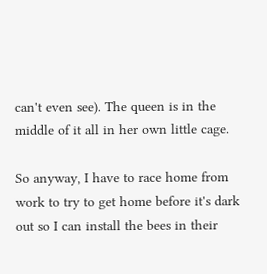can't even see). The queen is in the middle of it all in her own little cage.

So anyway, I have to race home from work to try to get home before it's dark out so I can install the bees in their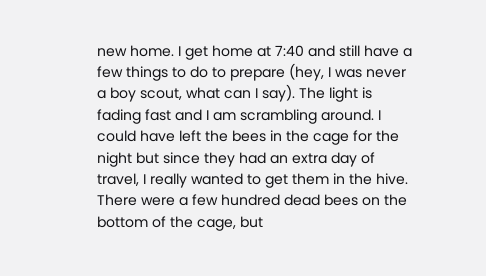new home. I get home at 7:40 and still have a few things to do to prepare (hey, I was never a boy scout, what can I say). The light is fading fast and I am scrambling around. I could have left the bees in the cage for the night but since they had an extra day of travel, I really wanted to get them in the hive. There were a few hundred dead bees on the bottom of the cage, but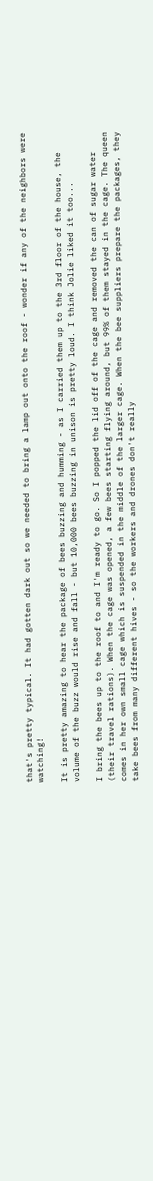that's pretty typical. It had gotten dark out so we needed to bring a lamp out onto the roof - wonder if any of the neighbors were watching!

It is pretty amazing to hear the package of bees buzzing and humming - as I carried them up to the 3rd floor of the house, the volume of the buzz would rise and fall - but 10,000 bees buzzing in unison is pretty loud. I think Jolie liked it too...

I bring the bees up to the roof to and I'm ready to go. So I popped the lid off of the cage and removed the can of sugar water (their travel rations). When the cage was opened, a few bees starting flying around, but 99% of them stayed in the cage. The queen comes in her own small cage which is suspended in the middle of the larger cage. When the bee suppliers prepare the packages, they take bees from many different hives - so the workers and drones don't really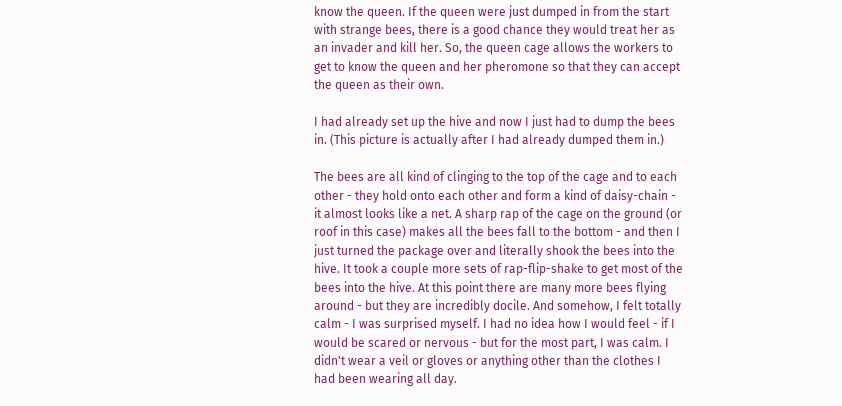know the queen. If the queen were just dumped in from the start with strange bees, there is a good chance they would treat her as an invader and kill her. So, the queen cage allows the workers to get to know the queen and her pheromone so that they can accept the queen as their own.

I had already set up the hive and now I just had to dump the bees in. (This picture is actually after I had already dumped them in.)

The bees are all kind of clinging to the top of the cage and to each other - they hold onto each other and form a kind of daisy-chain - it almost looks like a net. A sharp rap of the cage on the ground (or roof in this case) makes all the bees fall to the bottom - and then I just turned the package over and literally shook the bees into the hive. It took a couple more sets of rap-flip-shake to get most of the bees into the hive. At this point there are many more bees flying around - but they are incredibly docile. And somehow, I felt totally calm - I was surprised myself. I had no idea how I would feel - if I would be scared or nervous - but for the most part, I was calm. I didn't wear a veil or gloves or anything other than the clothes I had been wearing all day.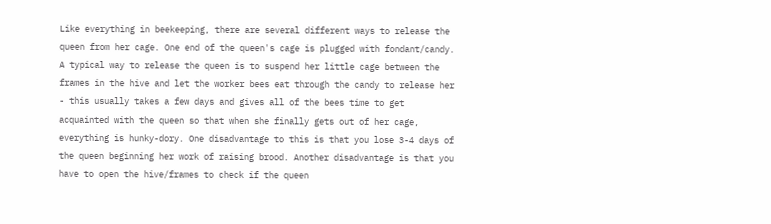Like everything in beekeeping, there are several different ways to release the queen from her cage. One end of the queen's cage is plugged with fondant/candy. A typical way to release the queen is to suspend her little cage between the frames in the hive and let the worker bees eat through the candy to release her - this usually takes a few days and gives all of the bees time to get acquainted with the queen so that when she finally gets out of her cage, everything is hunky-dory. One disadvantage to this is that you lose 3-4 days of the queen beginning her work of raising brood. Another disadvantage is that you have to open the hive/frames to check if the queen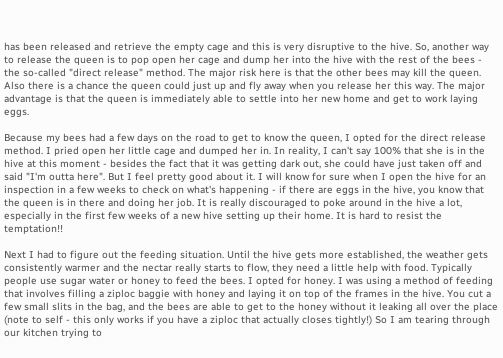has been released and retrieve the empty cage and this is very disruptive to the hive. So, another way to release the queen is to pop open her cage and dump her into the hive with the rest of the bees - the so-called "direct release" method. The major risk here is that the other bees may kill the queen. Also there is a chance the queen could just up and fly away when you release her this way. The major advantage is that the queen is immediately able to settle into her new home and get to work laying eggs.

Because my bees had a few days on the road to get to know the queen, I opted for the direct release method. I pried open her little cage and dumped her in. In reality, I can't say 100% that she is in the hive at this moment - besides the fact that it was getting dark out, she could have just taken off and said "I'm outta here". But I feel pretty good about it. I will know for sure when I open the hive for an inspection in a few weeks to check on what's happening - if there are eggs in the hive, you know that the queen is in there and doing her job. It is really discouraged to poke around in the hive a lot, especially in the first few weeks of a new hive setting up their home. It is hard to resist the temptation!!

Next I had to figure out the feeding situation. Until the hive gets more established, the weather gets consistently warmer and the nectar really starts to flow, they need a little help with food. Typically people use sugar water or honey to feed the bees. I opted for honey. I was using a method of feeding that involves filling a ziploc baggie with honey and laying it on top of the frames in the hive. You cut a few small slits in the bag, and the bees are able to get to the honey without it leaking all over the place (note to self - this only works if you have a ziploc that actually closes tightly!) So I am tearing through our kitchen trying to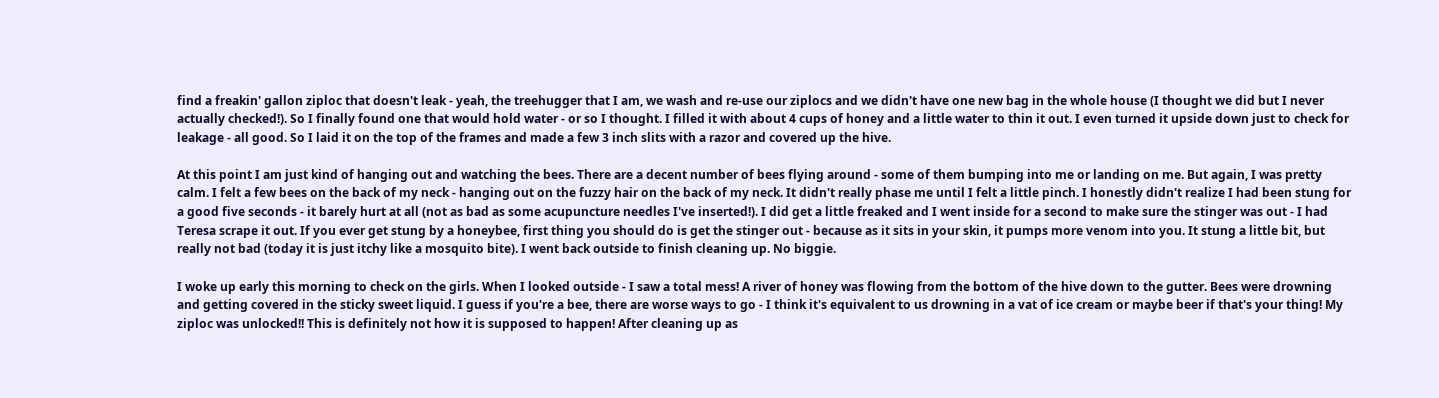find a freakin' gallon ziploc that doesn't leak - yeah, the treehugger that I am, we wash and re-use our ziplocs and we didn't have one new bag in the whole house (I thought we did but I never actually checked!). So I finally found one that would hold water - or so I thought. I filled it with about 4 cups of honey and a little water to thin it out. I even turned it upside down just to check for leakage - all good. So I laid it on the top of the frames and made a few 3 inch slits with a razor and covered up the hive.

At this point I am just kind of hanging out and watching the bees. There are a decent number of bees flying around - some of them bumping into me or landing on me. But again, I was pretty calm. I felt a few bees on the back of my neck - hanging out on the fuzzy hair on the back of my neck. It didn't really phase me until I felt a little pinch. I honestly didn't realize I had been stung for a good five seconds - it barely hurt at all (not as bad as some acupuncture needles I've inserted!). I did get a little freaked and I went inside for a second to make sure the stinger was out - I had Teresa scrape it out. If you ever get stung by a honeybee, first thing you should do is get the stinger out - because as it sits in your skin, it pumps more venom into you. It stung a little bit, but really not bad (today it is just itchy like a mosquito bite). I went back outside to finish cleaning up. No biggie.

I woke up early this morning to check on the girls. When I looked outside - I saw a total mess! A river of honey was flowing from the bottom of the hive down to the gutter. Bees were drowning and getting covered in the sticky sweet liquid. I guess if you're a bee, there are worse ways to go - I think it's equivalent to us drowning in a vat of ice cream or maybe beer if that's your thing! My ziploc was unlocked!! This is definitely not how it is supposed to happen! After cleaning up as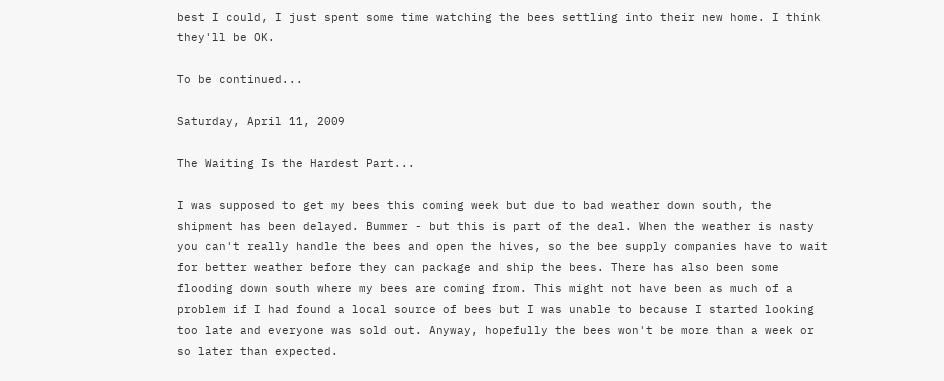best I could, I just spent some time watching the bees settling into their new home. I think they'll be OK.

To be continued...

Saturday, April 11, 2009

The Waiting Is the Hardest Part...

I was supposed to get my bees this coming week but due to bad weather down south, the shipment has been delayed. Bummer - but this is part of the deal. When the weather is nasty you can't really handle the bees and open the hives, so the bee supply companies have to wait for better weather before they can package and ship the bees. There has also been some flooding down south where my bees are coming from. This might not have been as much of a problem if I had found a local source of bees but I was unable to because I started looking too late and everyone was sold out. Anyway, hopefully the bees won't be more than a week or so later than expected.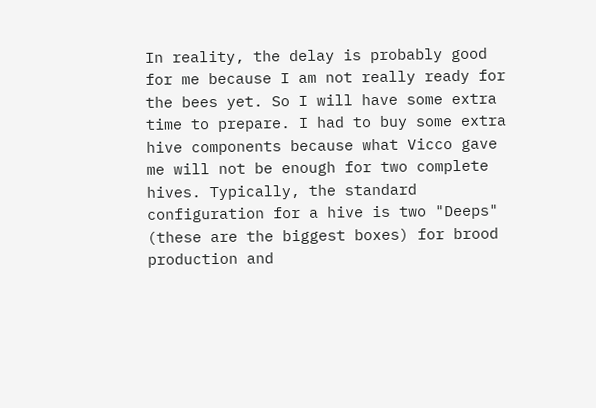In reality, the delay is probably good for me because I am not really ready for the bees yet. So I will have some extra time to prepare. I had to buy some extra hive components because what Vicco gave me will not be enough for two complete hives. Typically, the standard configuration for a hive is two "Deeps" (these are the biggest boxes) for brood production and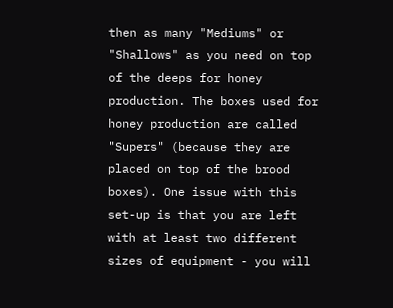then as many "Mediums" or "Shallows" as you need on top of the deeps for honey production. The boxes used for honey production are called "Supers" (because they are placed on top of the brood boxes). One issue with this set-up is that you are left with at least two different sizes of equipment - you will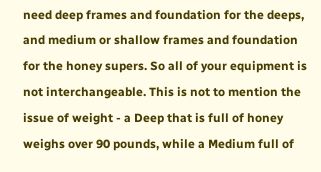need deep frames and foundation for the deeps, and medium or shallow frames and foundation for the honey supers. So all of your equipment is not interchangeable. This is not to mention the issue of weight - a Deep that is full of honey weighs over 90 pounds, while a Medium full of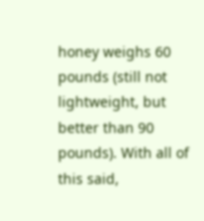honey weighs 60 pounds (still not lightweight, but better than 90 pounds). With all of this said,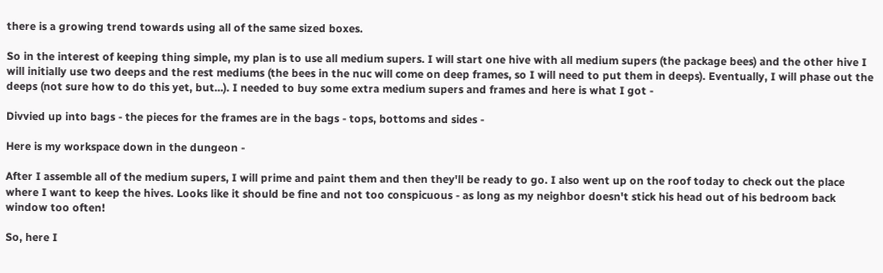there is a growing trend towards using all of the same sized boxes.

So in the interest of keeping thing simple, my plan is to use all medium supers. I will start one hive with all medium supers (the package bees) and the other hive I will initially use two deeps and the rest mediums (the bees in the nuc will come on deep frames, so I will need to put them in deeps). Eventually, I will phase out the deeps (not sure how to do this yet, but...). I needed to buy some extra medium supers and frames and here is what I got -

Divvied up into bags - the pieces for the frames are in the bags - tops, bottoms and sides -

Here is my workspace down in the dungeon -

After I assemble all of the medium supers, I will prime and paint them and then they'll be ready to go. I also went up on the roof today to check out the place where I want to keep the hives. Looks like it should be fine and not too conspicuous - as long as my neighbor doesn't stick his head out of his bedroom back window too often!

So, here I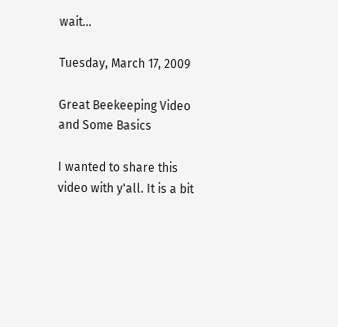wait...

Tuesday, March 17, 2009

Great Beekeeping Video and Some Basics

I wanted to share this video with y'all. It is a bit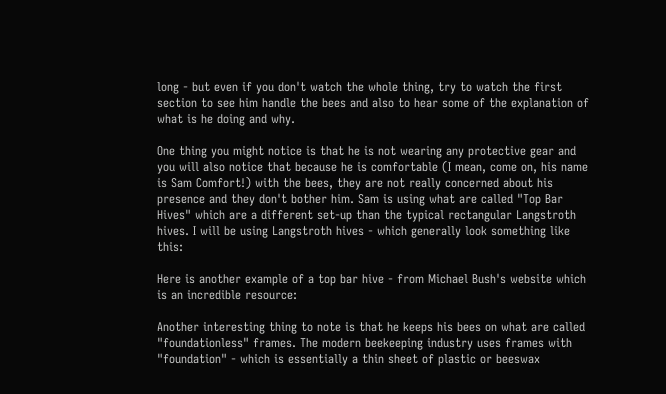long - but even if you don't watch the whole thing, try to watch the first section to see him handle the bees and also to hear some of the explanation of what is he doing and why.

One thing you might notice is that he is not wearing any protective gear and you will also notice that because he is comfortable (I mean, come on, his name is Sam Comfort!) with the bees, they are not really concerned about his presence and they don't bother him. Sam is using what are called "Top Bar Hives" which are a different set-up than the typical rectangular Langstroth hives. I will be using Langstroth hives - which generally look something like this:

Here is another example of a top bar hive - from Michael Bush's website which is an incredible resource:

Another interesting thing to note is that he keeps his bees on what are called "foundationless" frames. The modern beekeeping industry uses frames with "foundation" - which is essentially a thin sheet of plastic or beeswax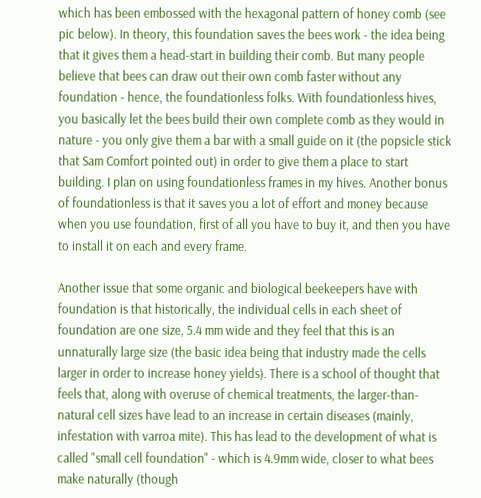which has been embossed with the hexagonal pattern of honey comb (see pic below). In theory, this foundation saves the bees work - the idea being that it gives them a head-start in building their comb. But many people believe that bees can draw out their own comb faster without any foundation - hence, the foundationless folks. With foundationless hives, you basically let the bees build their own complete comb as they would in nature - you only give them a bar with a small guide on it (the popsicle stick that Sam Comfort pointed out) in order to give them a place to start building. I plan on using foundationless frames in my hives. Another bonus of foundationless is that it saves you a lot of effort and money because when you use foundation, first of all you have to buy it, and then you have to install it on each and every frame.

Another issue that some organic and biological beekeepers have with foundation is that historically, the individual cells in each sheet of foundation are one size, 5.4 mm wide and they feel that this is an unnaturally large size (the basic idea being that industry made the cells larger in order to increase honey yields). There is a school of thought that feels that, along with overuse of chemical treatments, the larger-than-natural cell sizes have lead to an increase in certain diseases (mainly, infestation with varroa mite). This has lead to the development of what is called "small cell foundation" - which is 4.9mm wide, closer to what bees make naturally (though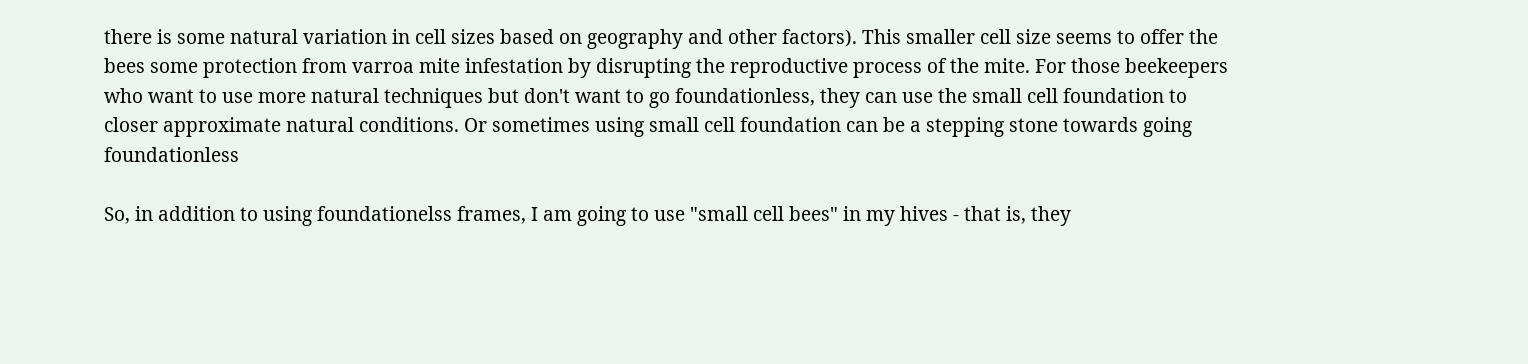there is some natural variation in cell sizes based on geography and other factors). This smaller cell size seems to offer the bees some protection from varroa mite infestation by disrupting the reproductive process of the mite. For those beekeepers who want to use more natural techniques but don't want to go foundationless, they can use the small cell foundation to closer approximate natural conditions. Or sometimes using small cell foundation can be a stepping stone towards going foundationless

So, in addition to using foundationelss frames, I am going to use "small cell bees" in my hives - that is, they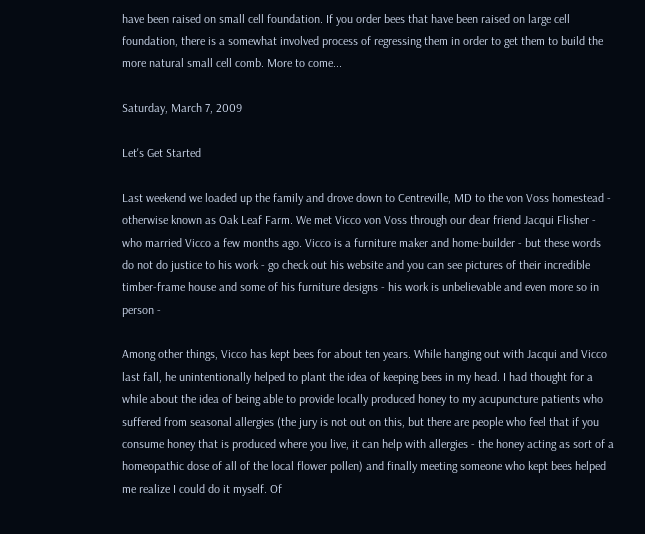have been raised on small cell foundation. If you order bees that have been raised on large cell foundation, there is a somewhat involved process of regressing them in order to get them to build the more natural small cell comb. More to come...

Saturday, March 7, 2009

Let's Get Started

Last weekend we loaded up the family and drove down to Centreville, MD to the von Voss homestead - otherwise known as Oak Leaf Farm. We met Vicco von Voss through our dear friend Jacqui Flisher - who married Vicco a few months ago. Vicco is a furniture maker and home-builder - but these words do not do justice to his work - go check out his website and you can see pictures of their incredible timber-frame house and some of his furniture designs - his work is unbelievable and even more so in person -

Among other things, Vicco has kept bees for about ten years. While hanging out with Jacqui and Vicco last fall, he unintentionally helped to plant the idea of keeping bees in my head. I had thought for a while about the idea of being able to provide locally produced honey to my acupuncture patients who suffered from seasonal allergies (the jury is not out on this, but there are people who feel that if you consume honey that is produced where you live, it can help with allergies - the honey acting as sort of a homeopathic dose of all of the local flower pollen) and finally meeting someone who kept bees helped me realize I could do it myself. Of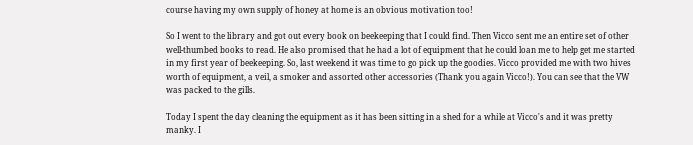course having my own supply of honey at home is an obvious motivation too!

So I went to the library and got out every book on beekeeping that I could find. Then Vicco sent me an entire set of other well-thumbed books to read. He also promised that he had a lot of equipment that he could loan me to help get me started in my first year of beekeeping. So, last weekend it was time to go pick up the goodies. Vicco provided me with two hives worth of equipment, a veil, a smoker and assorted other accessories (Thank you again Vicco!). You can see that the VW was packed to the gills.

Today I spent the day cleaning the equipment as it has been sitting in a shed for a while at Vicco's and it was pretty manky. I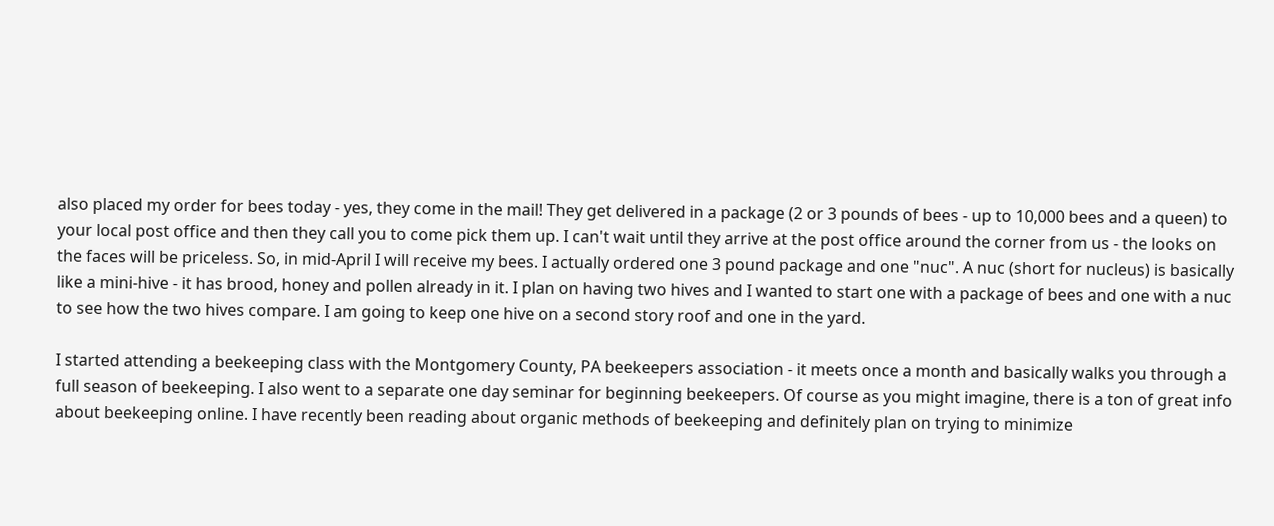also placed my order for bees today - yes, they come in the mail! They get delivered in a package (2 or 3 pounds of bees - up to 10,000 bees and a queen) to your local post office and then they call you to come pick them up. I can't wait until they arrive at the post office around the corner from us - the looks on the faces will be priceless. So, in mid-April I will receive my bees. I actually ordered one 3 pound package and one "nuc". A nuc (short for nucleus) is basically like a mini-hive - it has brood, honey and pollen already in it. I plan on having two hives and I wanted to start one with a package of bees and one with a nuc to see how the two hives compare. I am going to keep one hive on a second story roof and one in the yard.

I started attending a beekeeping class with the Montgomery County, PA beekeepers association - it meets once a month and basically walks you through a full season of beekeeping. I also went to a separate one day seminar for beginning beekeepers. Of course as you might imagine, there is a ton of great info about beekeeping online. I have recently been reading about organic methods of beekeeping and definitely plan on trying to minimize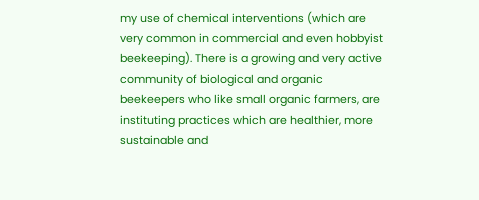my use of chemical interventions (which are very common in commercial and even hobbyist beekeeping). There is a growing and very active community of biological and organic beekeepers who like small organic farmers, are instituting practices which are healthier, more sustainable and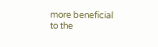more beneficial to the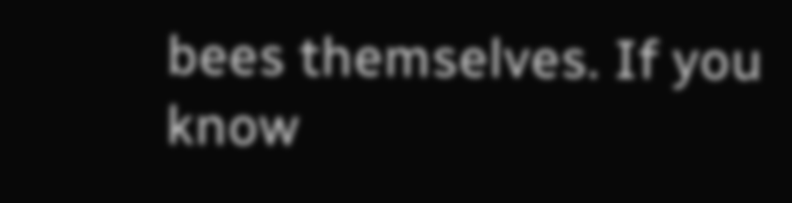bees themselves. If you know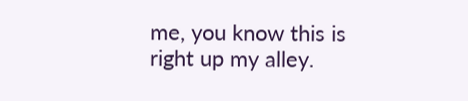me, you know this is right up my alley.